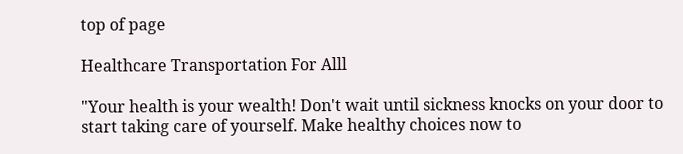top of page

Healthcare Transportation For Alll

"Your health is your wealth! Don't wait until sickness knocks on your door to start taking care of yourself. Make healthy choices now to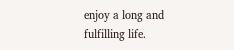enjoy a long and fulfilling life.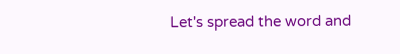Let's spread the word and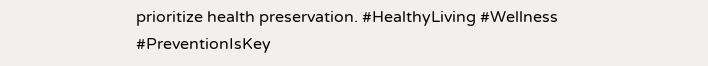prioritize health preservation. #HealthyLiving #Wellness #PreventionIsKey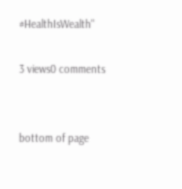#HealthIsWealth"

3 views0 comments


bottom of page